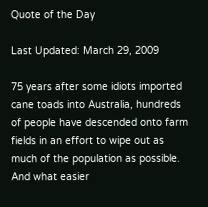Quote of the Day

Last Updated: March 29, 2009

75 years after some idiots imported cane toads into Australia, hundreds of people have descended onto farm fields in an effort to wipe out as much of the population as possible. And what easier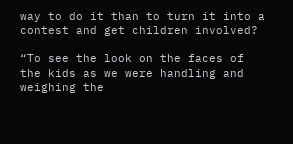way to do it than to turn it into a contest and get children involved?

“To see the look on the faces of the kids as we were handling and weighing the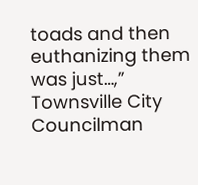toads and then euthanizing them was just…,” Townsville City Councilman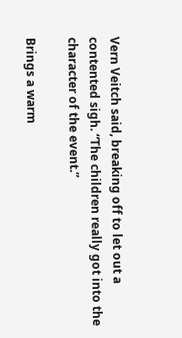Vern Veitch said, breaking off to let out a contented sigh. “The children really got into the character of the event.”

Brings a warm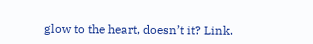glow to the heart, doesn’t it? Link.